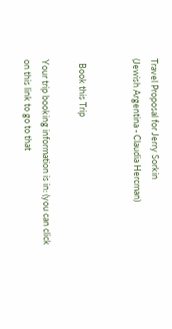Travel Proposal for Jerry Sorkin
(Jewish Argentina - Claudia Hercman)


  Book this Trip

Your trip booking information is in: (you can click on this link to go to that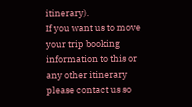itinerary).
If you want us to move your trip booking information to this or any other itinerary please contact us so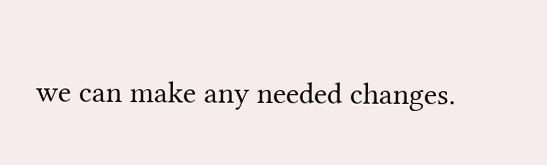we can make any needed changes.